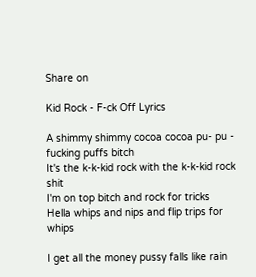Share on

Kid Rock - F-ck Off Lyrics

A shimmy shimmy cocoa cocoa pu- pu - fucking puffs bitch
It's the k-k-kid rock with the k-k-kid rock shit
I'm on top bitch and rock for tricks
Hella whips and nips and flip trips for whips

I get all the money pussy falls like rain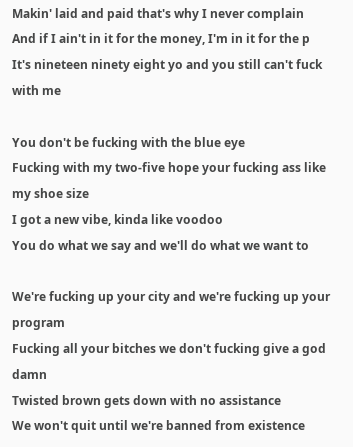Makin' laid and paid that's why I never complain
And if I ain't in it for the money, I'm in it for the p
It's nineteen ninety eight yo and you still can't fuck with me

You don't be fucking with the blue eye
Fucking with my two-five hope your fucking ass like my shoe size
I got a new vibe, kinda like voodoo
You do what we say and we'll do what we want to

We're fucking up your city and we're fucking up your program
Fucking all your bitches we don't fucking give a god damn
Twisted brown gets down with no assistance
We won't quit until we're banned from existence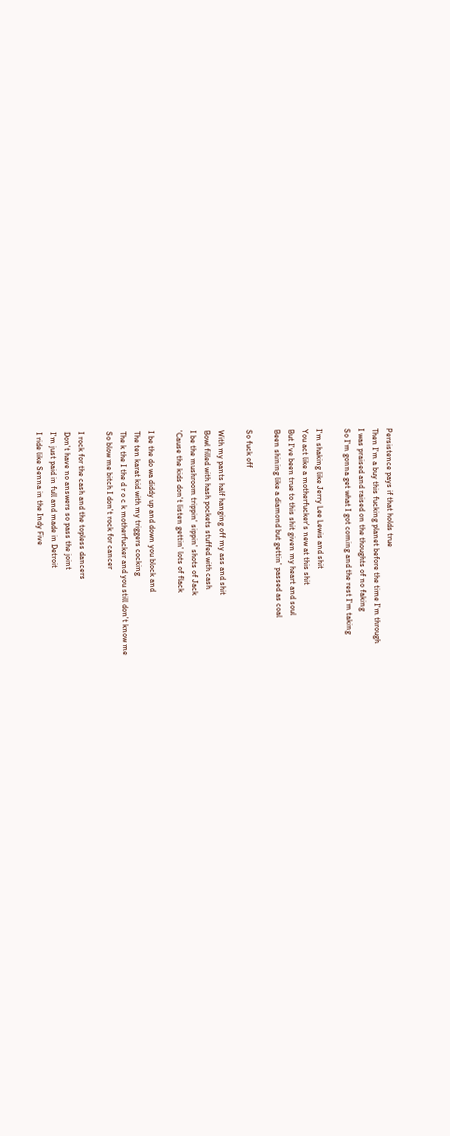Persistence pays if that holds true
Then I'm a buy this fucking planet before the time I'm through
I was praised and raised on the thoughts of no faking
So I'm gonna get what I got coming and the rest I'm taking

I'm shaking like Jerry Lee Lewis and shit
You act like a motherfucker's new at this shit
But I've been true to this shit given my heart and soul
Been shining like a diamond but gettin' passed as coal

So fuck off

With my pants half hanging off my ass and shit
Bowl filled with hash pockets stuffed with cash
I be the mushroom trippin' sippin' shots of Jack
'Cause the kids don't listen gettin' lots of flack

I be the do wa diddy up and down you block and
The ten karat kid with my triggers cocking
The k the I the d r o c k motherfucker and you still don't know me
So blow me bitch I don't rock for cancer

I rock for the cash and the topless dancers
Don't have no answers so pass the joint
I'm just paid in full and made in Detroit
I ride like Senna in the Indy Five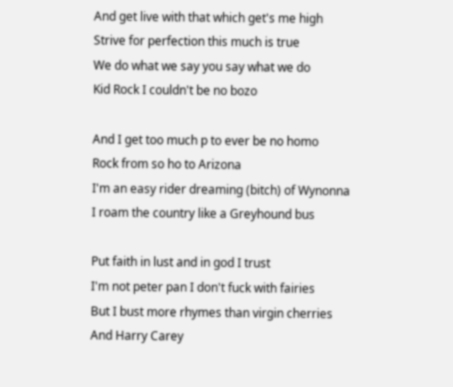And get live with that which get's me high
Strive for perfection this much is true
We do what we say you say what we do
Kid Rock I couldn't be no bozo

And I get too much p to ever be no homo
Rock from so ho to Arizona
I'm an easy rider dreaming (bitch) of Wynonna
I roam the country like a Greyhound bus

Put faith in lust and in god I trust
I'm not peter pan I don't fuck with fairies
But I bust more rhymes than virgin cherries
And Harry Carey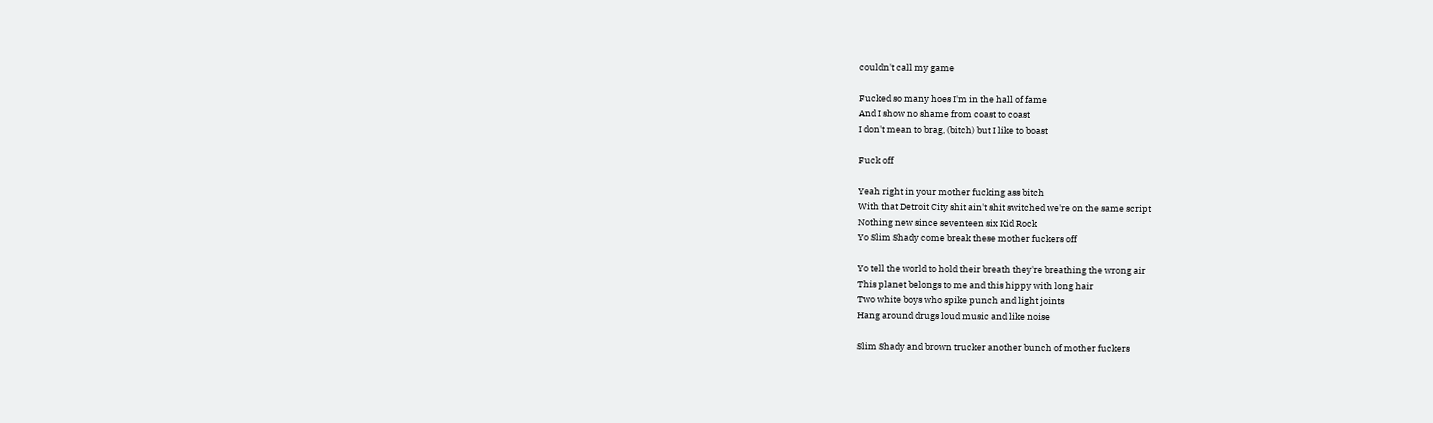couldn't call my game

Fucked so many hoes I'm in the hall of fame
And I show no shame from coast to coast
I don't mean to brag, (bitch) but I like to boast

Fuck off

Yeah right in your mother fucking ass bitch
With that Detroit City shit ain't shit switched we're on the same script
Nothing new since seventeen six Kid Rock
Yo Slim Shady come break these mother fuckers off

Yo tell the world to hold their breath they're breathing the wrong air
This planet belongs to me and this hippy with long hair
Two white boys who spike punch and light joints
Hang around drugs loud music and like noise

Slim Shady and brown trucker another bunch of mother fuckers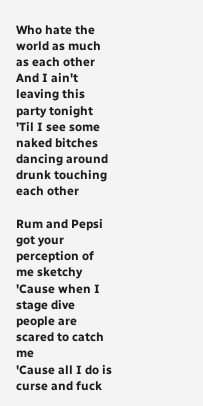Who hate the world as much as each other
And I ain't leaving this party tonight
'Til I see some naked bitches dancing around drunk touching each other

Rum and Pepsi got your perception of me sketchy
'Cause when I stage dive people are scared to catch me
'Cause all I do is curse and fuck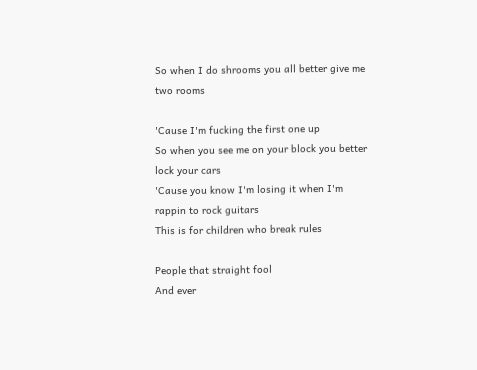So when I do shrooms you all better give me two rooms

'Cause I'm fucking the first one up
So when you see me on your block you better lock your cars
'Cause you know I'm losing it when I'm rappin to rock guitars
This is for children who break rules

People that straight fool
And ever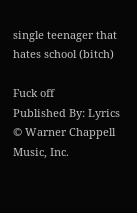single teenager that hates school (bitch)

Fuck off
Published By: Lyrics © Warner Chappell Music, Inc.